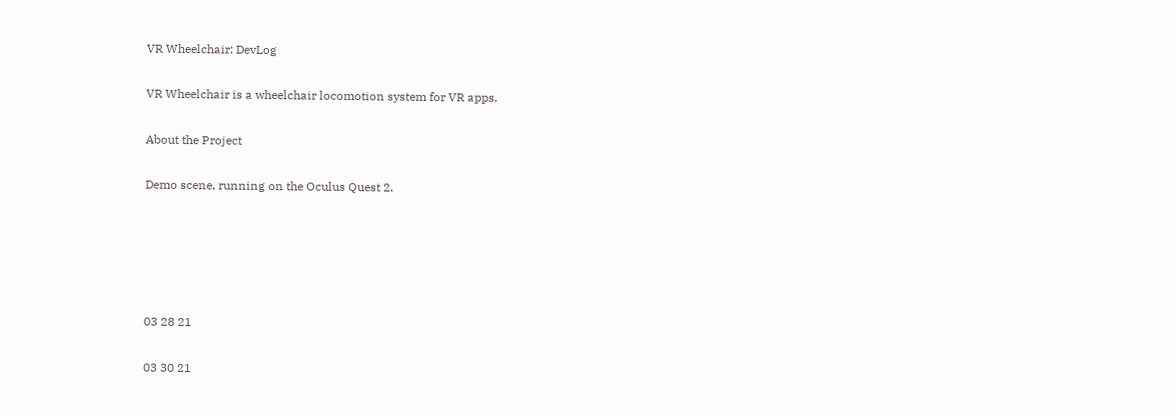VR Wheelchair: DevLog

VR Wheelchair is a wheelchair locomotion system for VR apps.

About the Project

Demo scene, running on the Oculus Quest 2.





03 28 21

03 30 21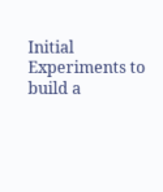Initial Experiments to build a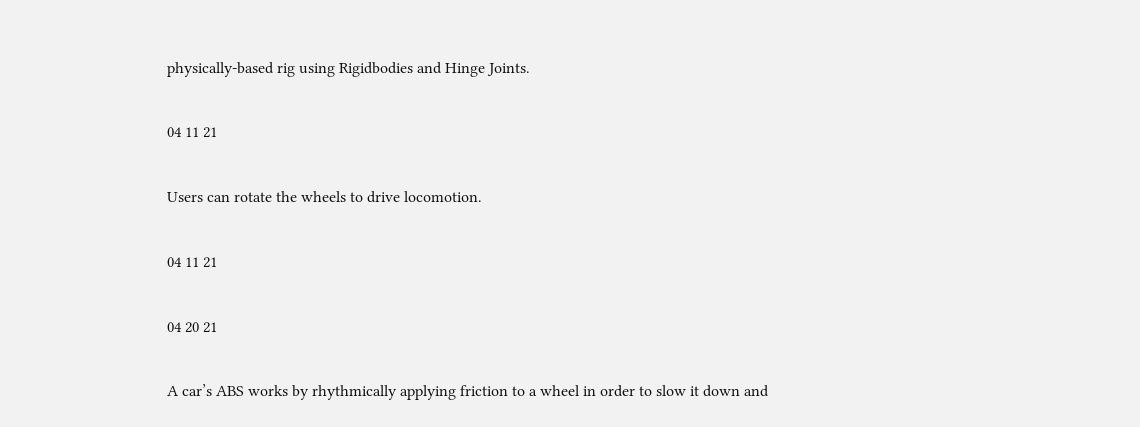physically-based rig using Rigidbodies and Hinge Joints.

04 11 21

Users can rotate the wheels to drive locomotion.

04 11 21

04 20 21

A car’s ABS works by rhythmically applying friction to a wheel in order to slow it down and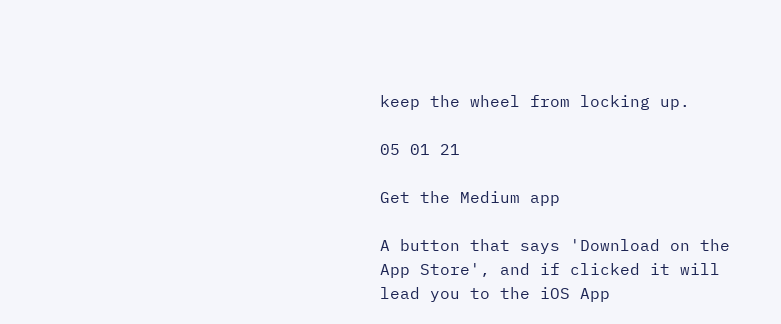keep the wheel from locking up.

05 01 21

Get the Medium app

A button that says 'Download on the App Store', and if clicked it will lead you to the iOS App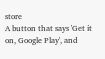store
A button that says 'Get it on, Google Play', and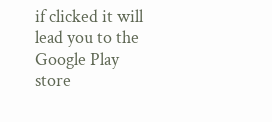if clicked it will lead you to the Google Play store